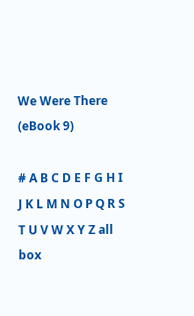We Were There (eBook 9)

# A B C D E F G H I J K L M N O P Q R S T U V W X Y Z all box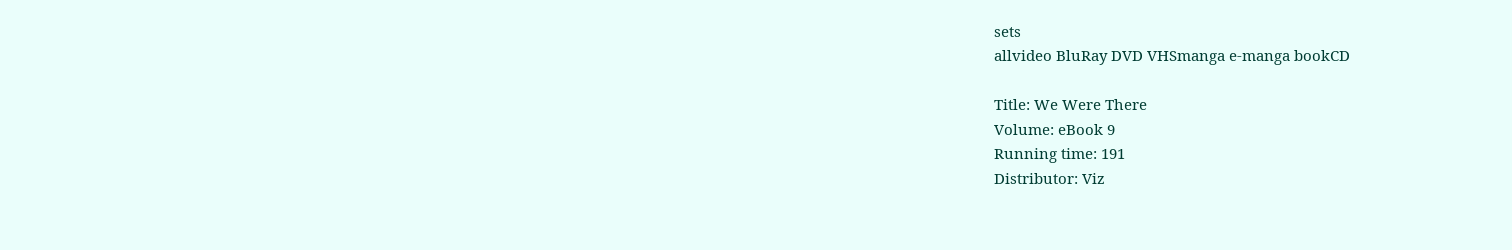sets
allvideo BluRay DVD VHSmanga e-manga bookCD

Title: We Were There
Volume: eBook 9
Running time: 191
Distributor: Viz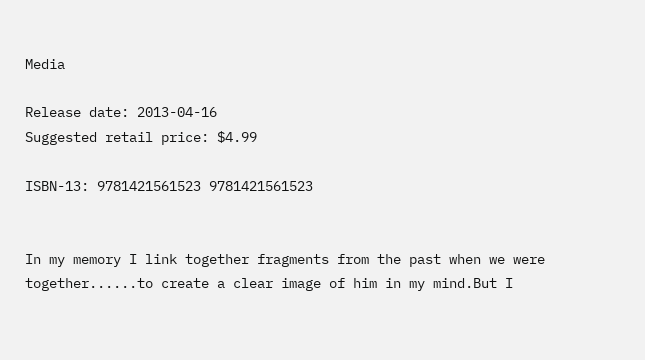Media

Release date: 2013-04-16
Suggested retail price: $4.99

ISBN-13: 9781421561523 9781421561523


In my memory I link together fragments from the past when we were together......to create a clear image of him in my mind.But I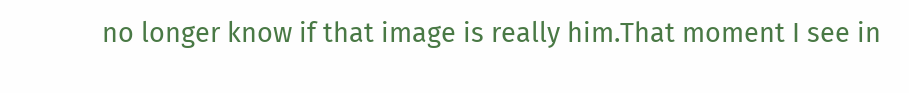no longer know if that image is really him.That moment I see in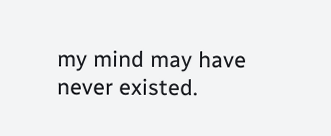my mind may have never existed.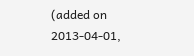(added on 2013-04-01,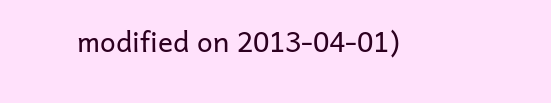modified on 2013-04-01)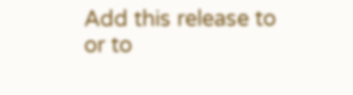Add this release to
or to